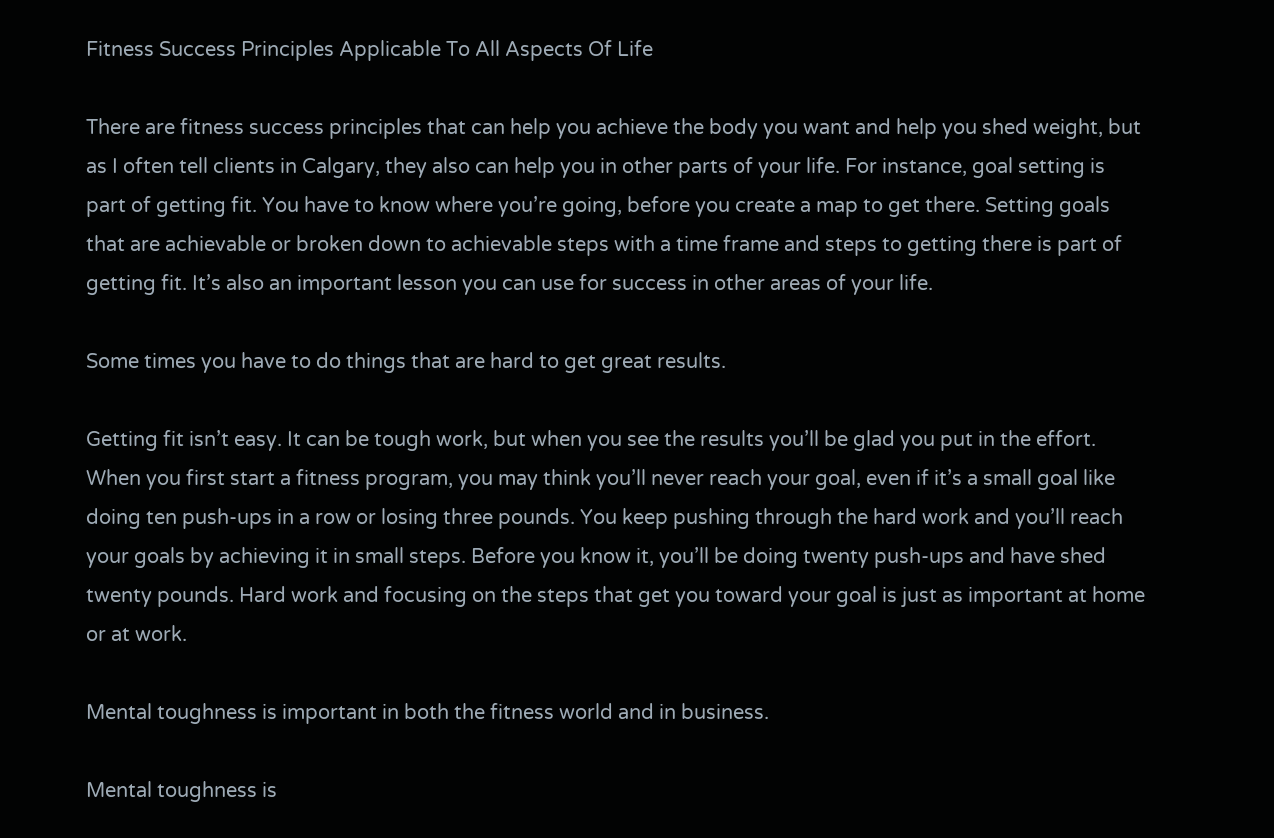Fitness Success Principles Applicable To All Aspects Of Life

There are fitness success principles that can help you achieve the body you want and help you shed weight, but as I often tell clients in Calgary, they also can help you in other parts of your life. For instance, goal setting is part of getting fit. You have to know where you’re going, before you create a map to get there. Setting goals that are achievable or broken down to achievable steps with a time frame and steps to getting there is part of getting fit. It’s also an important lesson you can use for success in other areas of your life.

Some times you have to do things that are hard to get great results.

Getting fit isn’t easy. It can be tough work, but when you see the results you’ll be glad you put in the effort. When you first start a fitness program, you may think you’ll never reach your goal, even if it’s a small goal like doing ten push-ups in a row or losing three pounds. You keep pushing through the hard work and you’ll reach your goals by achieving it in small steps. Before you know it, you’ll be doing twenty push-ups and have shed twenty pounds. Hard work and focusing on the steps that get you toward your goal is just as important at home or at work.

Mental toughness is important in both the fitness world and in business.

Mental toughness is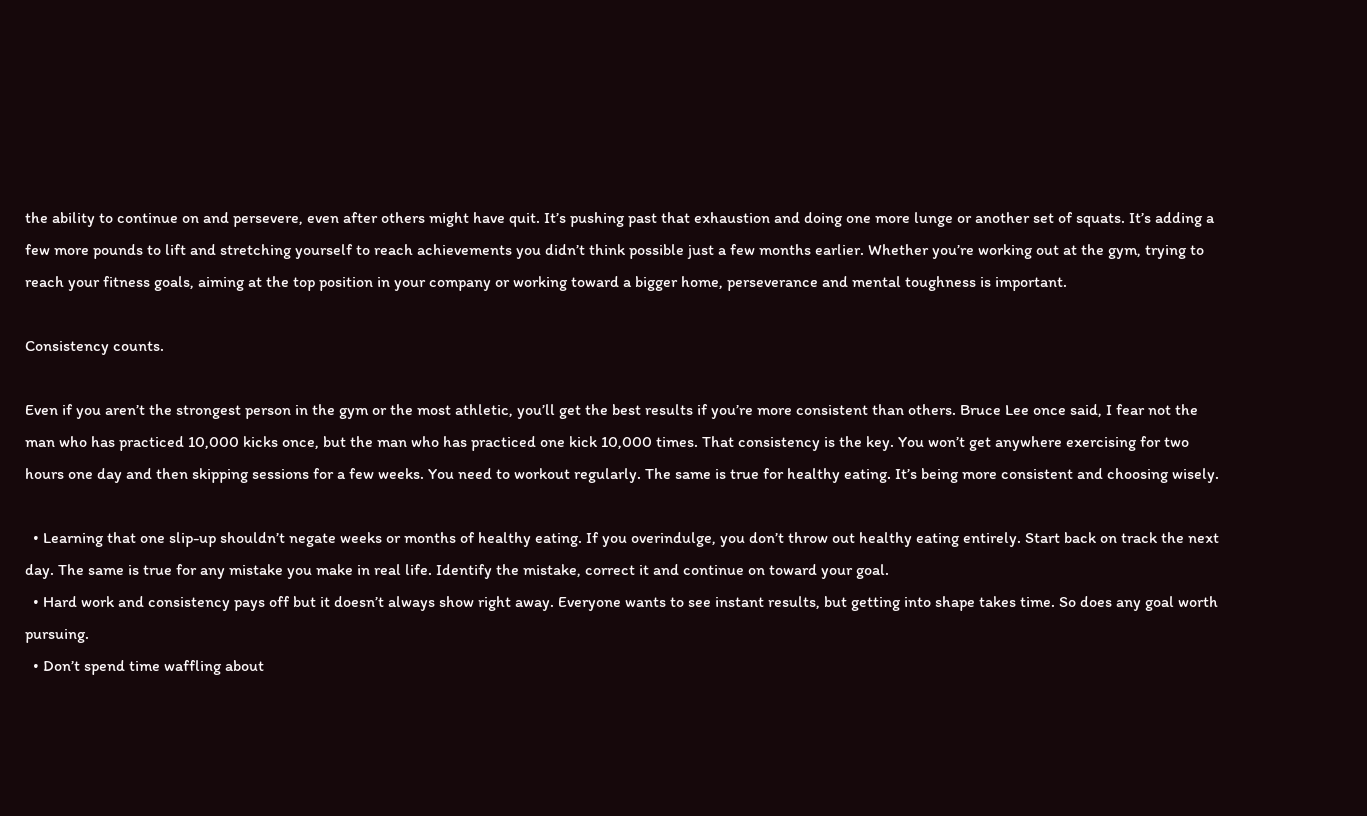the ability to continue on and persevere, even after others might have quit. It’s pushing past that exhaustion and doing one more lunge or another set of squats. It’s adding a few more pounds to lift and stretching yourself to reach achievements you didn’t think possible just a few months earlier. Whether you’re working out at the gym, trying to reach your fitness goals, aiming at the top position in your company or working toward a bigger home, perseverance and mental toughness is important.

Consistency counts.

Even if you aren’t the strongest person in the gym or the most athletic, you’ll get the best results if you’re more consistent than others. Bruce Lee once said, I fear not the man who has practiced 10,000 kicks once, but the man who has practiced one kick 10,000 times. That consistency is the key. You won’t get anywhere exercising for two hours one day and then skipping sessions for a few weeks. You need to workout regularly. The same is true for healthy eating. It’s being more consistent and choosing wisely.

  • Learning that one slip-up shouldn’t negate weeks or months of healthy eating. If you overindulge, you don’t throw out healthy eating entirely. Start back on track the next day. The same is true for any mistake you make in real life. Identify the mistake, correct it and continue on toward your goal.
  • Hard work and consistency pays off but it doesn’t always show right away. Everyone wants to see instant results, but getting into shape takes time. So does any goal worth pursuing.
  • Don’t spend time waffling about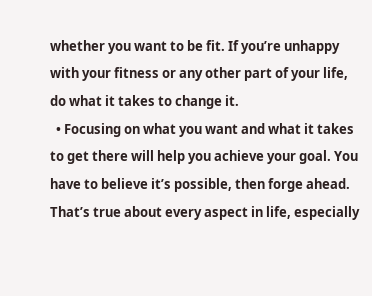whether you want to be fit. If you’re unhappy with your fitness or any other part of your life, do what it takes to change it.
  • Focusing on what you want and what it takes to get there will help you achieve your goal. You have to believe it’s possible, then forge ahead. That’s true about every aspect in life, especially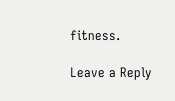fitness.

Leave a Reply